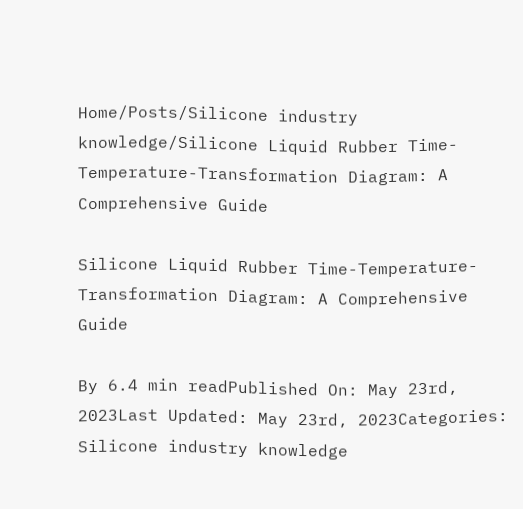Home/Posts/Silicone industry knowledge/Silicone Liquid Rubber Time-Temperature-Transformation Diagram: A Comprehensive Guide

Silicone Liquid Rubber Time-Temperature-Transformation Diagram: A Comprehensive Guide

By 6.4 min readPublished On: May 23rd, 2023Last Updated: May 23rd, 2023Categories: Silicone industry knowledge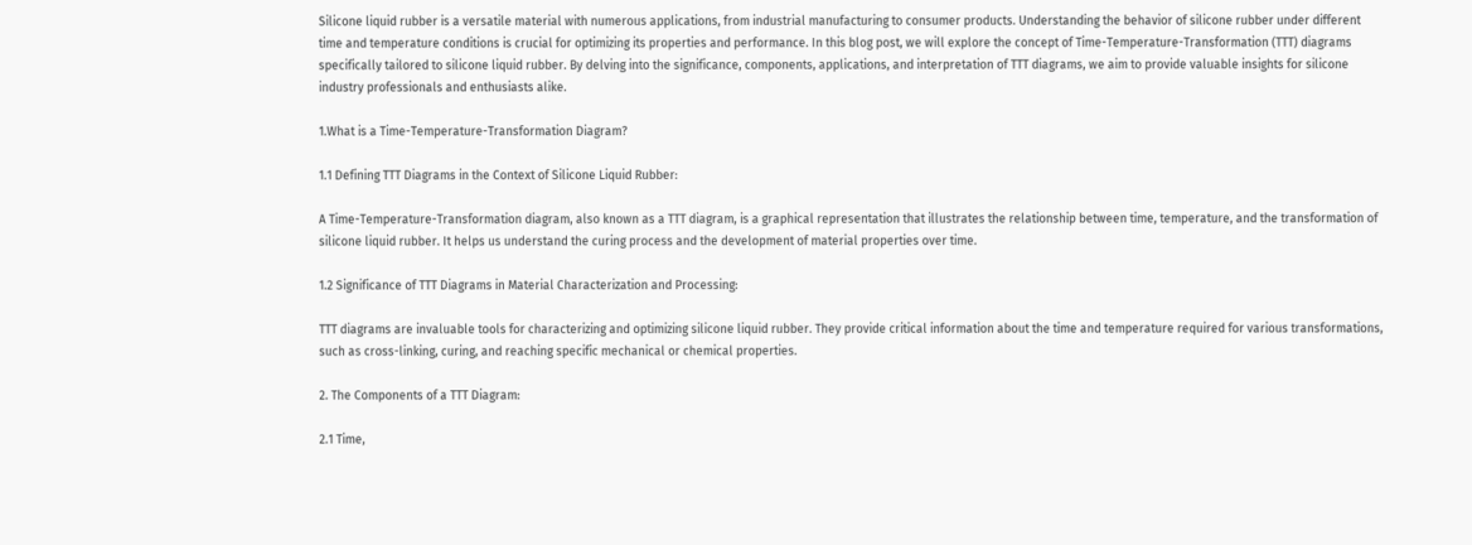Silicone liquid rubber is a versatile material with numerous applications, from industrial manufacturing to consumer products. Understanding the behavior of silicone rubber under different time and temperature conditions is crucial for optimizing its properties and performance. In this blog post, we will explore the concept of Time-Temperature-Transformation (TTT) diagrams specifically tailored to silicone liquid rubber. By delving into the significance, components, applications, and interpretation of TTT diagrams, we aim to provide valuable insights for silicone industry professionals and enthusiasts alike.

1.What is a Time-Temperature-Transformation Diagram?

1.1 Defining TTT Diagrams in the Context of Silicone Liquid Rubber:

A Time-Temperature-Transformation diagram, also known as a TTT diagram, is a graphical representation that illustrates the relationship between time, temperature, and the transformation of silicone liquid rubber. It helps us understand the curing process and the development of material properties over time.

1.2 Significance of TTT Diagrams in Material Characterization and Processing:

TTT diagrams are invaluable tools for characterizing and optimizing silicone liquid rubber. They provide critical information about the time and temperature required for various transformations, such as cross-linking, curing, and reaching specific mechanical or chemical properties.

2. The Components of a TTT Diagram:

2.1 Time,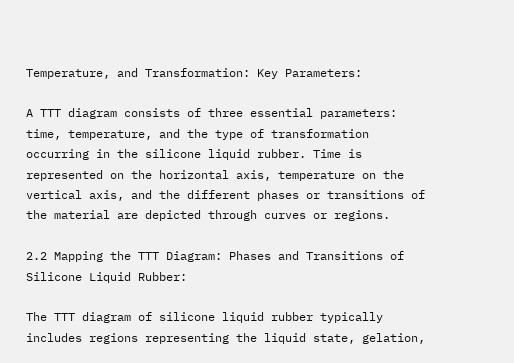Temperature, and Transformation: Key Parameters:

A TTT diagram consists of three essential parameters: time, temperature, and the type of transformation occurring in the silicone liquid rubber. Time is represented on the horizontal axis, temperature on the vertical axis, and the different phases or transitions of the material are depicted through curves or regions.

2.2 Mapping the TTT Diagram: Phases and Transitions of Silicone Liquid Rubber:

The TTT diagram of silicone liquid rubber typically includes regions representing the liquid state, gelation,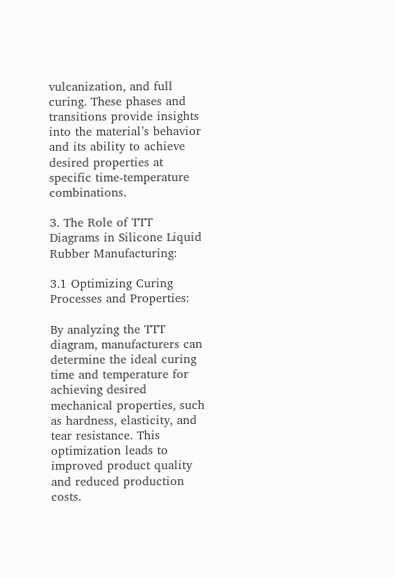vulcanization, and full curing. These phases and transitions provide insights into the material’s behavior and its ability to achieve desired properties at specific time-temperature combinations.

3. The Role of TTT Diagrams in Silicone Liquid Rubber Manufacturing:

3.1 Optimizing Curing Processes and Properties:

By analyzing the TTT diagram, manufacturers can determine the ideal curing time and temperature for achieving desired mechanical properties, such as hardness, elasticity, and tear resistance. This optimization leads to improved product quality and reduced production costs.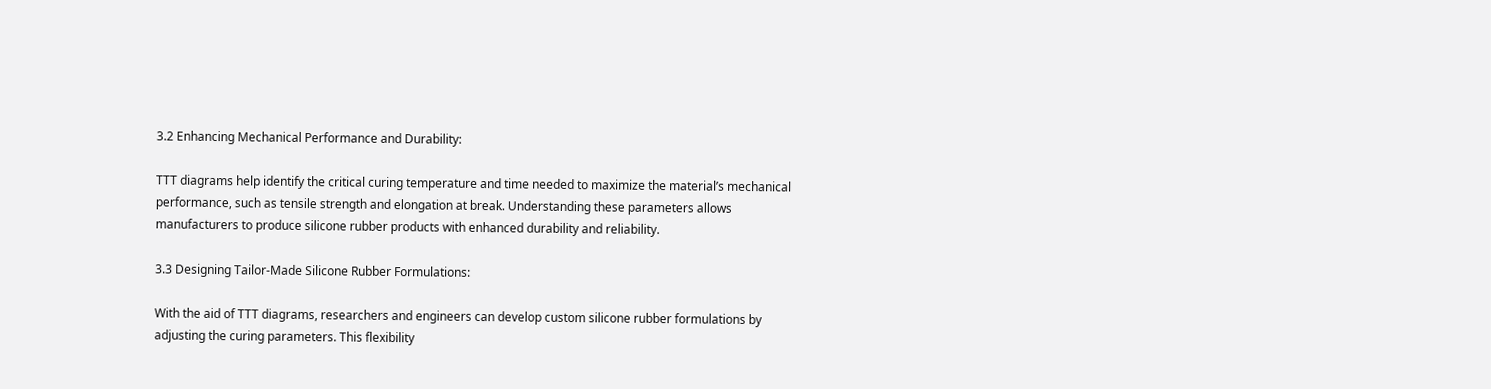3.2 Enhancing Mechanical Performance and Durability:

TTT diagrams help identify the critical curing temperature and time needed to maximize the material’s mechanical performance, such as tensile strength and elongation at break. Understanding these parameters allows manufacturers to produce silicone rubber products with enhanced durability and reliability.

3.3 Designing Tailor-Made Silicone Rubber Formulations:

With the aid of TTT diagrams, researchers and engineers can develop custom silicone rubber formulations by adjusting the curing parameters. This flexibility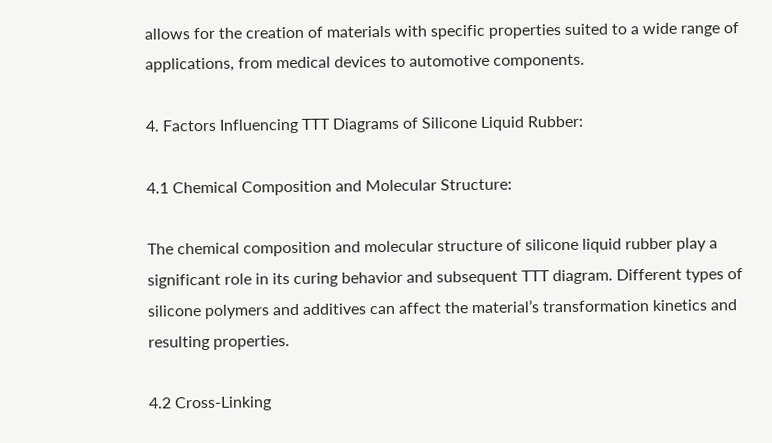allows for the creation of materials with specific properties suited to a wide range of applications, from medical devices to automotive components.

4. Factors Influencing TTT Diagrams of Silicone Liquid Rubber:

4.1 Chemical Composition and Molecular Structure:

The chemical composition and molecular structure of silicone liquid rubber play a significant role in its curing behavior and subsequent TTT diagram. Different types of silicone polymers and additives can affect the material’s transformation kinetics and resulting properties.

4.2 Cross-Linking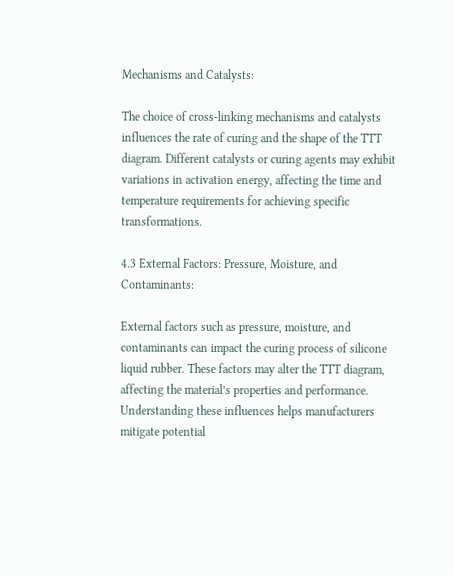Mechanisms and Catalysts:

The choice of cross-linking mechanisms and catalysts influences the rate of curing and the shape of the TTT diagram. Different catalysts or curing agents may exhibit variations in activation energy, affecting the time and temperature requirements for achieving specific transformations.

4.3 External Factors: Pressure, Moisture, and Contaminants:

External factors such as pressure, moisture, and contaminants can impact the curing process of silicone liquid rubber. These factors may alter the TTT diagram, affecting the material’s properties and performance. Understanding these influences helps manufacturers mitigate potential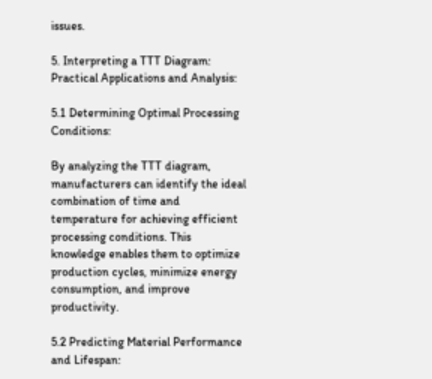issues.

5. Interpreting a TTT Diagram: Practical Applications and Analysis:

5.1 Determining Optimal Processing Conditions:

By analyzing the TTT diagram, manufacturers can identify the ideal combination of time and temperature for achieving efficient processing conditions. This knowledge enables them to optimize production cycles, minimize energy consumption, and improve productivity.

5.2 Predicting Material Performance and Lifespan: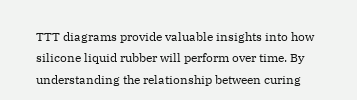TTT diagrams provide valuable insights into how silicone liquid rubber will perform over time. By understanding the relationship between curing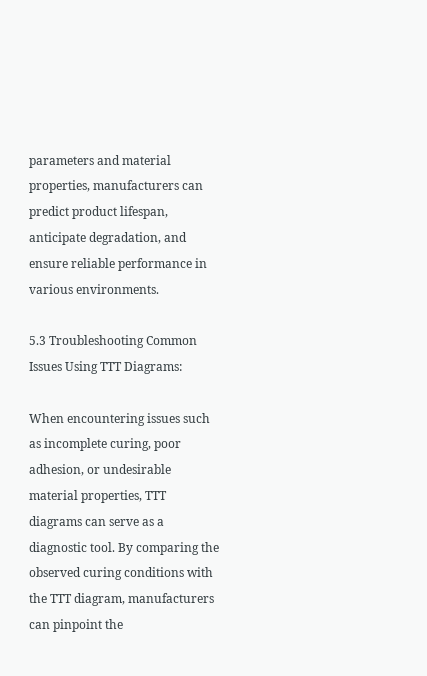parameters and material properties, manufacturers can predict product lifespan, anticipate degradation, and ensure reliable performance in various environments.

5.3 Troubleshooting Common Issues Using TTT Diagrams:

When encountering issues such as incomplete curing, poor adhesion, or undesirable material properties, TTT diagrams can serve as a diagnostic tool. By comparing the observed curing conditions with the TTT diagram, manufacturers can pinpoint the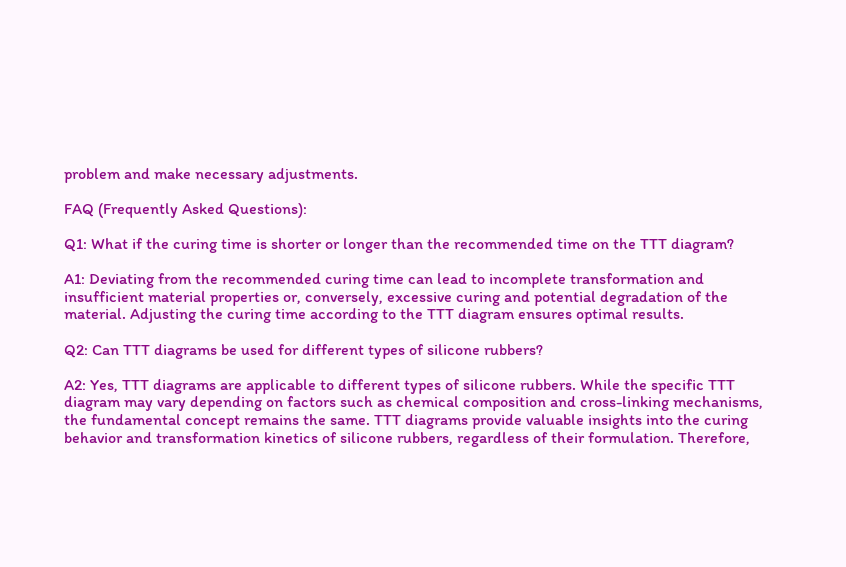problem and make necessary adjustments.

FAQ (Frequently Asked Questions):

Q1: What if the curing time is shorter or longer than the recommended time on the TTT diagram?

A1: Deviating from the recommended curing time can lead to incomplete transformation and insufficient material properties or, conversely, excessive curing and potential degradation of the material. Adjusting the curing time according to the TTT diagram ensures optimal results.

Q2: Can TTT diagrams be used for different types of silicone rubbers?

A2: Yes, TTT diagrams are applicable to different types of silicone rubbers. While the specific TTT diagram may vary depending on factors such as chemical composition and cross-linking mechanisms, the fundamental concept remains the same. TTT diagrams provide valuable insights into the curing behavior and transformation kinetics of silicone rubbers, regardless of their formulation. Therefore,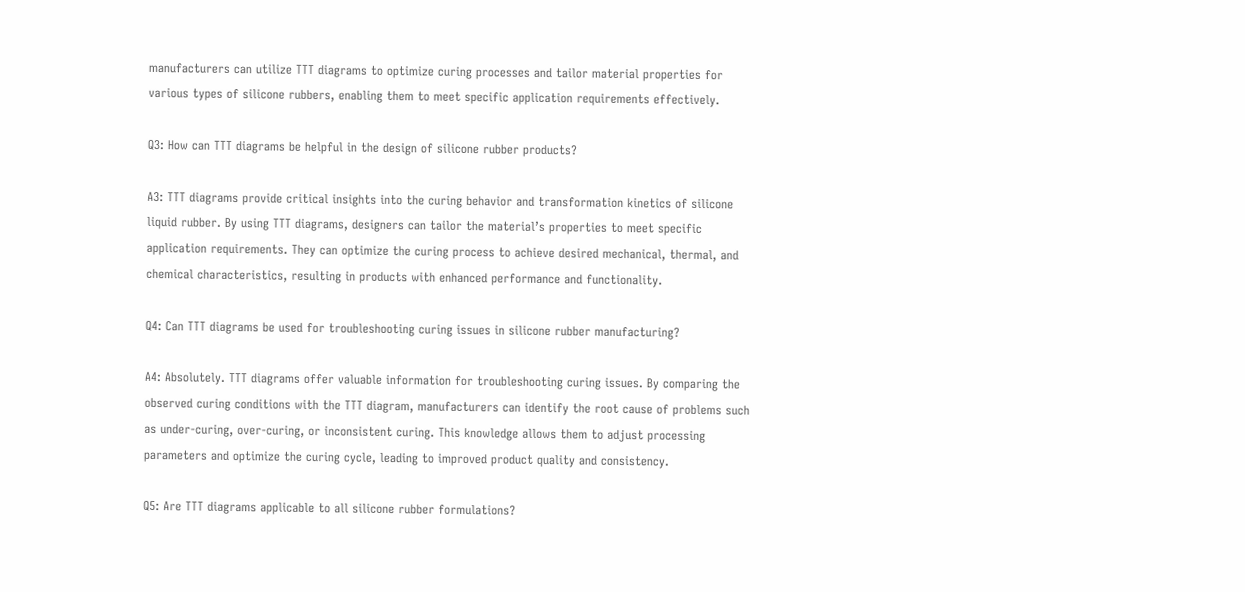manufacturers can utilize TTT diagrams to optimize curing processes and tailor material properties for various types of silicone rubbers, enabling them to meet specific application requirements effectively.

Q3: How can TTT diagrams be helpful in the design of silicone rubber products?

A3: TTT diagrams provide critical insights into the curing behavior and transformation kinetics of silicone liquid rubber. By using TTT diagrams, designers can tailor the material’s properties to meet specific application requirements. They can optimize the curing process to achieve desired mechanical, thermal, and chemical characteristics, resulting in products with enhanced performance and functionality.

Q4: Can TTT diagrams be used for troubleshooting curing issues in silicone rubber manufacturing?

A4: Absolutely. TTT diagrams offer valuable information for troubleshooting curing issues. By comparing the observed curing conditions with the TTT diagram, manufacturers can identify the root cause of problems such as under-curing, over-curing, or inconsistent curing. This knowledge allows them to adjust processing parameters and optimize the curing cycle, leading to improved product quality and consistency.

Q5: Are TTT diagrams applicable to all silicone rubber formulations?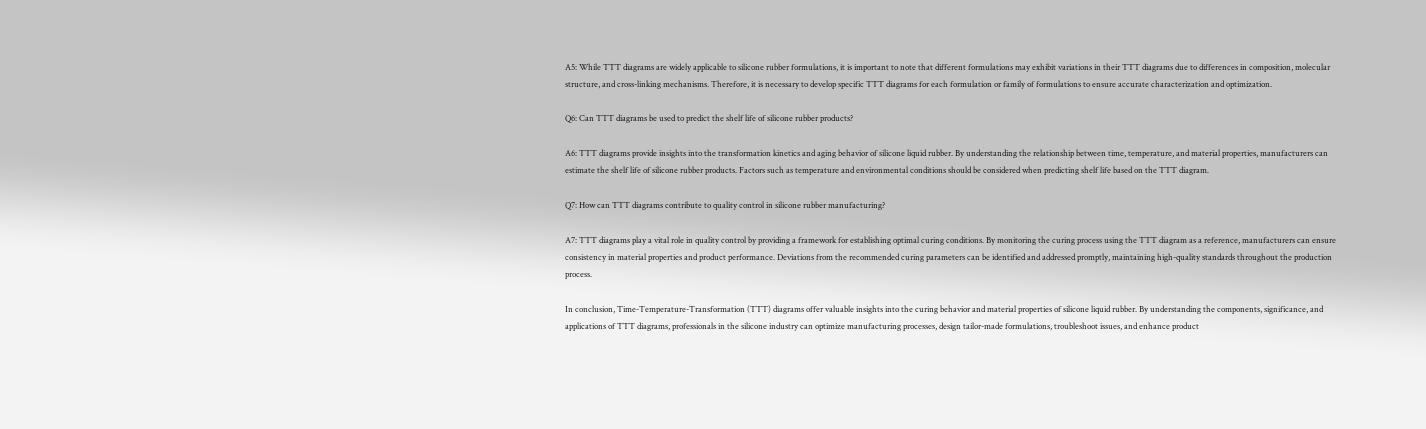A5: While TTT diagrams are widely applicable to silicone rubber formulations, it is important to note that different formulations may exhibit variations in their TTT diagrams due to differences in composition, molecular structure, and cross-linking mechanisms. Therefore, it is necessary to develop specific TTT diagrams for each formulation or family of formulations to ensure accurate characterization and optimization.

Q6: Can TTT diagrams be used to predict the shelf life of silicone rubber products?

A6: TTT diagrams provide insights into the transformation kinetics and aging behavior of silicone liquid rubber. By understanding the relationship between time, temperature, and material properties, manufacturers can estimate the shelf life of silicone rubber products. Factors such as temperature and environmental conditions should be considered when predicting shelf life based on the TTT diagram.

Q7: How can TTT diagrams contribute to quality control in silicone rubber manufacturing?

A7: TTT diagrams play a vital role in quality control by providing a framework for establishing optimal curing conditions. By monitoring the curing process using the TTT diagram as a reference, manufacturers can ensure consistency in material properties and product performance. Deviations from the recommended curing parameters can be identified and addressed promptly, maintaining high-quality standards throughout the production process.

In conclusion, Time-Temperature-Transformation (TTT) diagrams offer valuable insights into the curing behavior and material properties of silicone liquid rubber. By understanding the components, significance, and applications of TTT diagrams, professionals in the silicone industry can optimize manufacturing processes, design tailor-made formulations, troubleshoot issues, and enhance product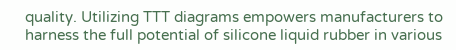quality. Utilizing TTT diagrams empowers manufacturers to harness the full potential of silicone liquid rubber in various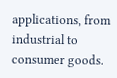applications, from industrial to consumer goods.